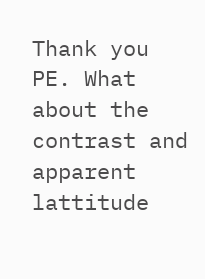Thank you PE. What about the contrast and apparent lattitude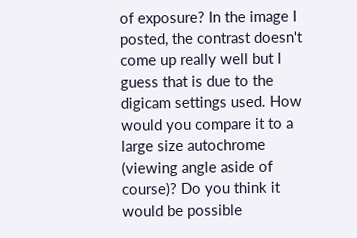of exposure? In the image I posted, the contrast doesn't come up really well but I guess that is due to the digicam settings used. How would you compare it to a large size autochrome (viewing angle aside of course)? Do you think it would be possible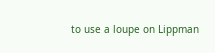to use a loupe on Lippman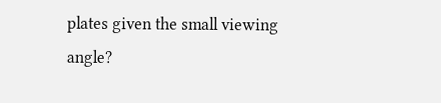plates given the small viewing angle?